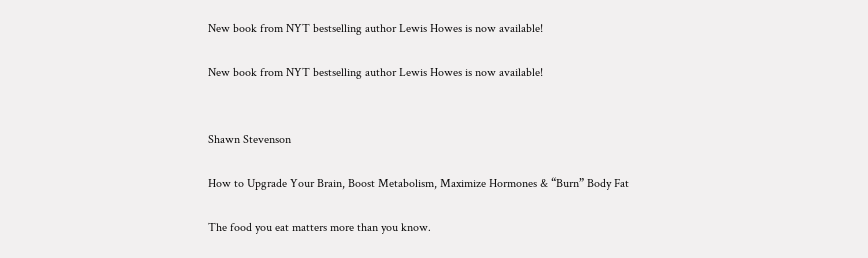New book from NYT bestselling author Lewis Howes is now available!

New book from NYT bestselling author Lewis Howes is now available!


Shawn Stevenson

How to Upgrade Your Brain, Boost Metabolism, Maximize Hormones & “Burn” Body Fat

The food you eat matters more than you know.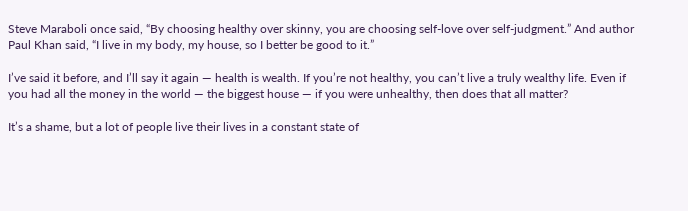Steve Maraboli once said, “By choosing healthy over skinny, you are choosing self-love over self-judgment.” And author Paul Khan said, “I live in my body, my house, so I better be good to it.”

I’ve said it before, and I’ll say it again — health is wealth. If you’re not healthy, you can’t live a truly wealthy life. Even if you had all the money in the world — the biggest house — if you were unhealthy, then does that all matter?

It’s a shame, but a lot of people live their lives in a constant state of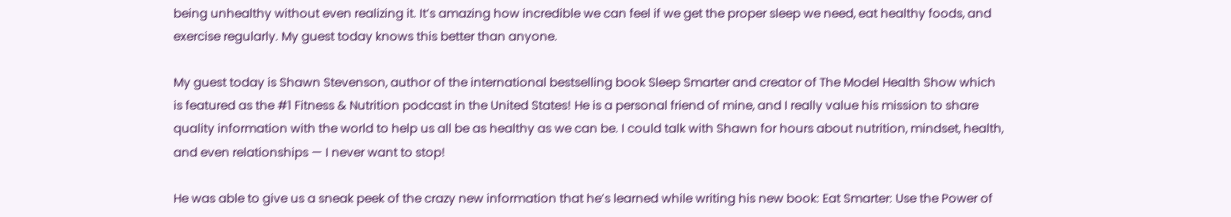being unhealthy without even realizing it. It’s amazing how incredible we can feel if we get the proper sleep we need, eat healthy foods, and exercise regularly. My guest today knows this better than anyone.

My guest today is Shawn Stevenson, author of the international bestselling book Sleep Smarter and creator of The Model Health Show which is featured as the #1 Fitness & Nutrition podcast in the United States! He is a personal friend of mine, and I really value his mission to share quality information with the world to help us all be as healthy as we can be. I could talk with Shawn for hours about nutrition, mindset, health, and even relationships — I never want to stop!

He was able to give us a sneak peek of the crazy new information that he’s learned while writing his new book: Eat Smarter: Use the Power of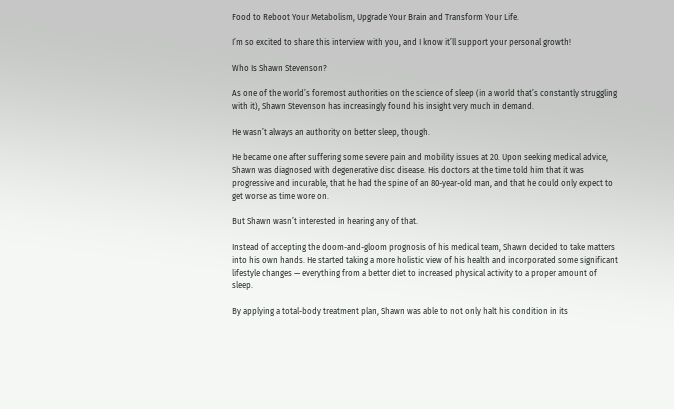Food to Reboot Your Metabolism, Upgrade Your Brain and Transform Your Life.

I’m so excited to share this interview with you, and I know it’ll support your personal growth!

Who Is Shawn Stevenson?

As one of the world’s foremost authorities on the science of sleep (in a world that’s constantly struggling with it), Shawn Stevenson has increasingly found his insight very much in demand.

He wasn’t always an authority on better sleep, though.

He became one after suffering some severe pain and mobility issues at 20. Upon seeking medical advice, Shawn was diagnosed with degenerative disc disease. His doctors at the time told him that it was progressive and incurable, that he had the spine of an 80-year-old man, and that he could only expect to get worse as time wore on.

But Shawn wasn’t interested in hearing any of that.

Instead of accepting the doom-and-gloom prognosis of his medical team, Shawn decided to take matters into his own hands. He started taking a more holistic view of his health and incorporated some significant lifestyle changes — everything from a better diet to increased physical activity to a proper amount of sleep.

By applying a total-body treatment plan, Shawn was able to not only halt his condition in its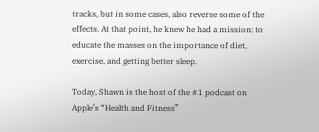tracks, but in some cases, also reverse some of the effects. At that point, he knew he had a mission: to educate the masses on the importance of diet, exercise, and getting better sleep.

Today, Shawn is the host of the #1 podcast on Apple’s “Health and Fitness”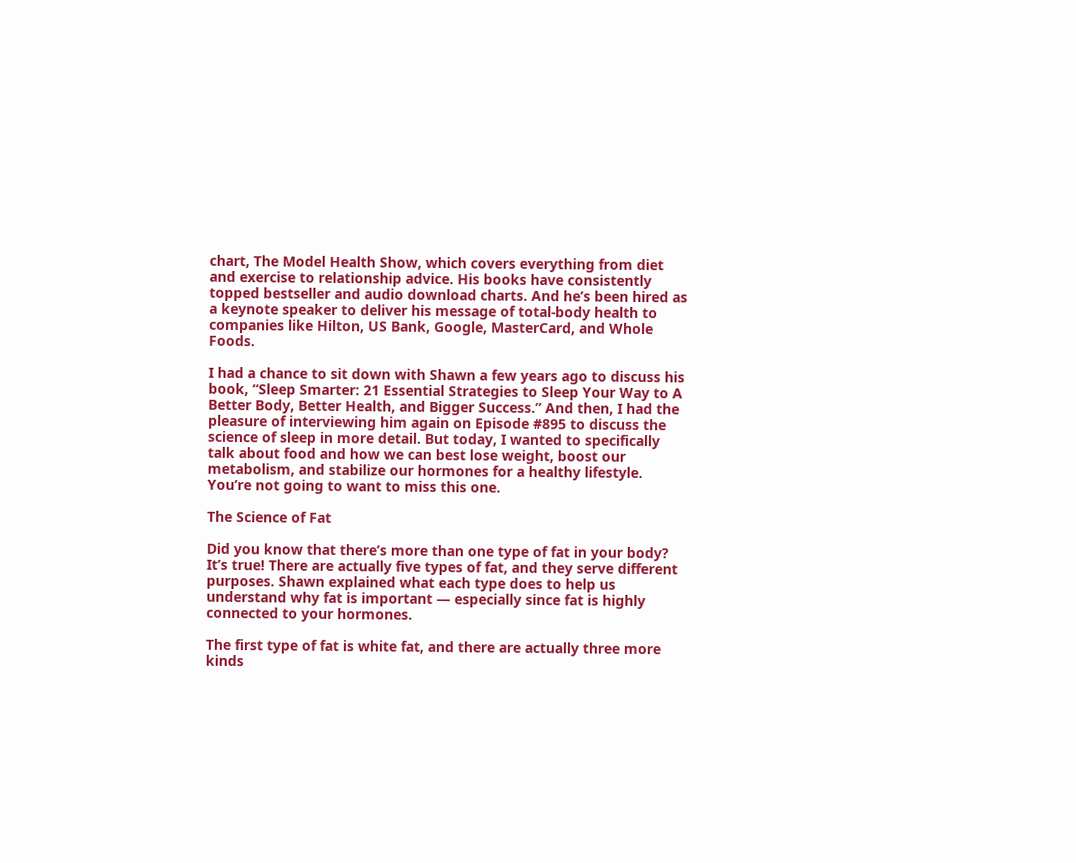chart, The Model Health Show, which covers everything from diet and exercise to relationship advice. His books have consistently topped bestseller and audio download charts. And he’s been hired as a keynote speaker to deliver his message of total-body health to companies like Hilton, US Bank, Google, MasterCard, and Whole Foods.

I had a chance to sit down with Shawn a few years ago to discuss his book, “Sleep Smarter: 21 Essential Strategies to Sleep Your Way to A Better Body, Better Health, and Bigger Success.” And then, I had the pleasure of interviewing him again on Episode #895 to discuss the science of sleep in more detail. But today, I wanted to specifically talk about food and how we can best lose weight, boost our metabolism, and stabilize our hormones for a healthy lifestyle. You’re not going to want to miss this one.

The Science of Fat

Did you know that there’s more than one type of fat in your body? It’s true! There are actually five types of fat, and they serve different purposes. Shawn explained what each type does to help us understand why fat is important — especially since fat is highly connected to your hormones.

The first type of fat is white fat, and there are actually three more kinds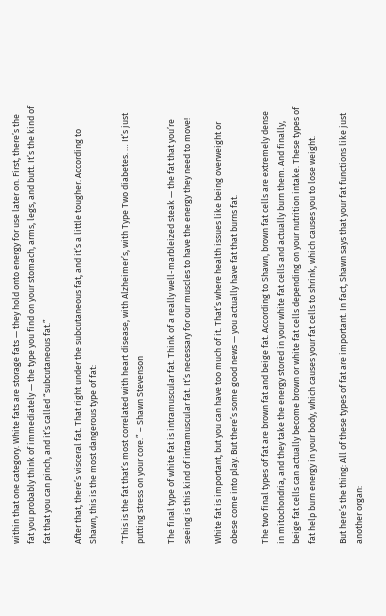within that one category. White fats are storage fats — they hold onto energy for use later on. First, there’s the fat you probably think of immediately — the type you find on your stomach, arms, legs, and butt. It’s the kind of fat that you can pinch, and it’s called “subcutaneous fat.”

After that, there’s visceral fat. That right under the subcutaneous fat, and it’s a little tougher. According to Shawn, this is the most dangerous type of fat:

“This is the fat that’s most correlated with heart disease, with Alzheimer’s, with Type Two diabetes. … It’s just putting stress on your core.” – Shawn Stevenson

The final type of white fat is intramuscular fat. Think of a really well-marbleized steak — the fat that you’re seeing is this kind of intramuscular fat. It’s necessary for our muscles to have the energy they need to move!

White fat is important, but you can have too much of it. That’s where health issues like being overweight or obese come into play. But there’s some good news — you actually have fat that burns fat.

The two final types of fat are brown fat and beige fat. According to Shawn, brown fat cells are extremely dense in mitochondria, and they take the energy stored in your white fat cells and actually burn them. And finally, beige fat cells can actually become brown or white fat cells depending on your nutrition intake. These types of fat help burn energy in your body, which causes your fat cells to shrink, which causes you to lose weight.

But here’s the thing: All of these types of fat are important. In fact, Shawn says that your fat functions like just another organ: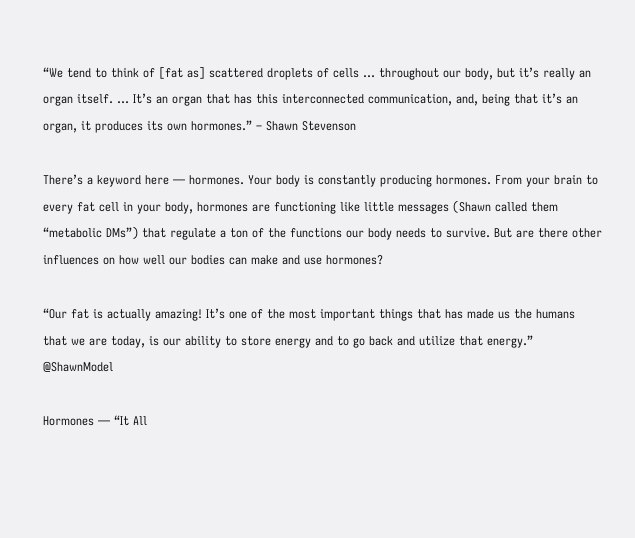“We tend to think of [fat as] scattered droplets of cells … throughout our body, but it’s really an organ itself. … It’s an organ that has this interconnected communication, and, being that it’s an organ, it produces its own hormones.” – Shawn Stevenson

There’s a keyword here — hormones. Your body is constantly producing hormones. From your brain to every fat cell in your body, hormones are functioning like little messages (Shawn called them “metabolic DMs”) that regulate a ton of the functions our body needs to survive. But are there other influences on how well our bodies can make and use hormones?

“Our fat is actually amazing! It’s one of the most important things that has made us the humans that we are today, is our ability to store energy and to go back and utilize that energy.” @ShawnModel

Hormones — “It All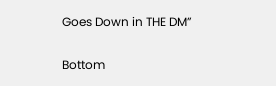Goes Down in THE DM”

Bottom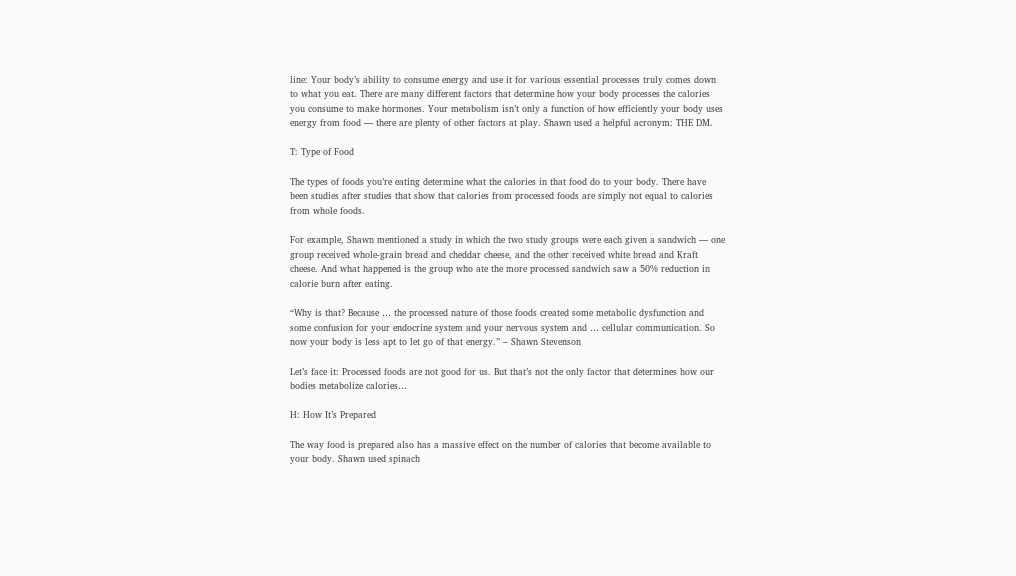line: Your body’s ability to consume energy and use it for various essential processes truly comes down to what you eat. There are many different factors that determine how your body processes the calories you consume to make hormones. Your metabolism isn’t only a function of how efficiently your body uses energy from food — there are plenty of other factors at play. Shawn used a helpful acronym: THE DM.

T: Type of Food

The types of foods you’re eating determine what the calories in that food do to your body. There have been studies after studies that show that calories from processed foods are simply not equal to calories from whole foods.

For example, Shawn mentioned a study in which the two study groups were each given a sandwich — one group received whole-grain bread and cheddar cheese, and the other received white bread and Kraft cheese. And what happened is the group who ate the more processed sandwich saw a 50% reduction in calorie burn after eating.

“Why is that? Because … the processed nature of those foods created some metabolic dysfunction and some confusion for your endocrine system and your nervous system and … cellular communication. So now your body is less apt to let go of that energy.” – Shawn Stevenson

Let’s face it: Processed foods are not good for us. But that’s not the only factor that determines how our bodies metabolize calories…

H: How It’s Prepared

The way food is prepared also has a massive effect on the number of calories that become available to your body. Shawn used spinach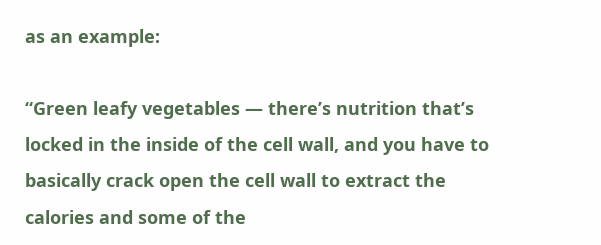as an example:

“Green leafy vegetables — there’s nutrition that’s locked in the inside of the cell wall, and you have to basically crack open the cell wall to extract the calories and some of the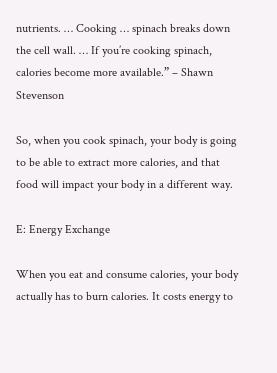nutrients. … Cooking … spinach breaks down the cell wall. … If you’re cooking spinach, calories become more available.” – Shawn Stevenson

So, when you cook spinach, your body is going to be able to extract more calories, and that food will impact your body in a different way.

E: Energy Exchange

When you eat and consume calories, your body actually has to burn calories. It costs energy to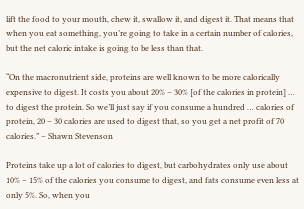lift the food to your mouth, chew it, swallow it, and digest it. That means that when you eat something, you’re going to take in a certain number of calories, but the net caloric intake is going to be less than that.

“On the macronutrient side, proteins are well known to be more calorically expensive to digest. It costs you about 20% – 30% [of the calories in protein] … to digest the protein. So we’ll just say if you consume a hundred … calories of protein, 20 – 30 calories are used to digest that, so you get a net profit of 70 calories.” – Shawn Stevenson

Proteins take up a lot of calories to digest, but carbohydrates only use about 10% – 15% of the calories you consume to digest, and fats consume even less at only 5%. So, when you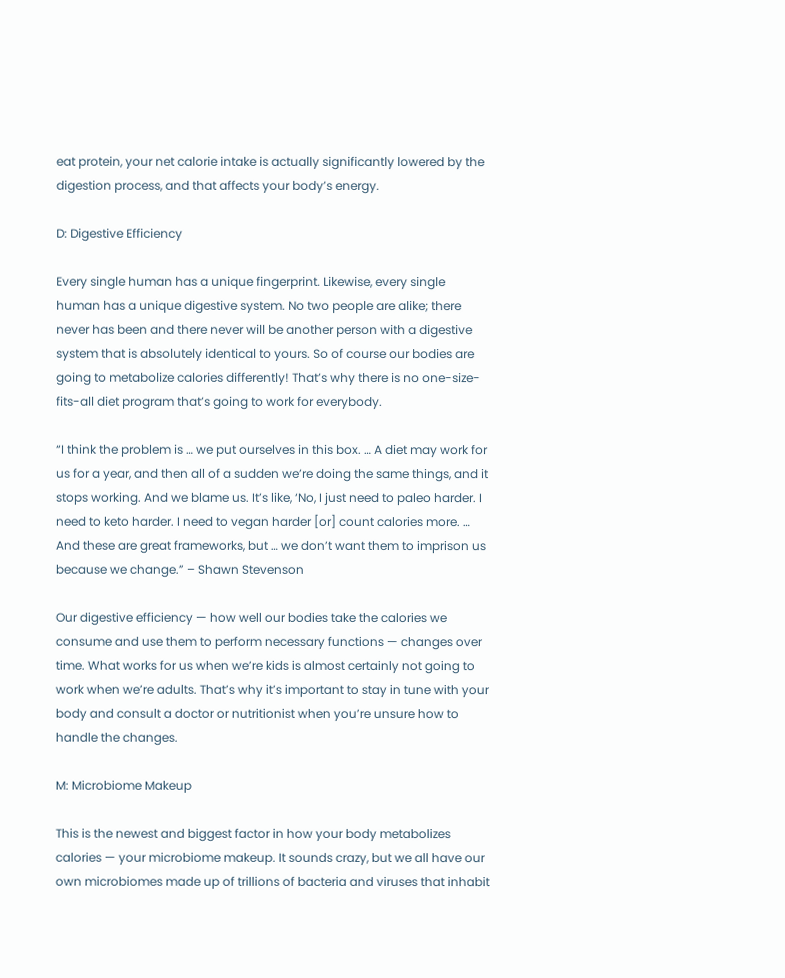eat protein, your net calorie intake is actually significantly lowered by the digestion process, and that affects your body’s energy.

D: Digestive Efficiency

Every single human has a unique fingerprint. Likewise, every single human has a unique digestive system. No two people are alike; there never has been and there never will be another person with a digestive system that is absolutely identical to yours. So of course our bodies are going to metabolize calories differently! That’s why there is no one-size-fits-all diet program that’s going to work for everybody.

“I think the problem is … we put ourselves in this box. … A diet may work for us for a year, and then all of a sudden we’re doing the same things, and it stops working. And we blame us. It’s like, ‘No, I just need to paleo harder. I need to keto harder. I need to vegan harder [or] count calories more. … And these are great frameworks, but … we don’t want them to imprison us because we change.” – Shawn Stevenson

Our digestive efficiency — how well our bodies take the calories we consume and use them to perform necessary functions — changes over time. What works for us when we’re kids is almost certainly not going to work when we’re adults. That’s why it’s important to stay in tune with your body and consult a doctor or nutritionist when you’re unsure how to handle the changes.

M: Microbiome Makeup

This is the newest and biggest factor in how your body metabolizes calories — your microbiome makeup. It sounds crazy, but we all have our own microbiomes made up of trillions of bacteria and viruses that inhabit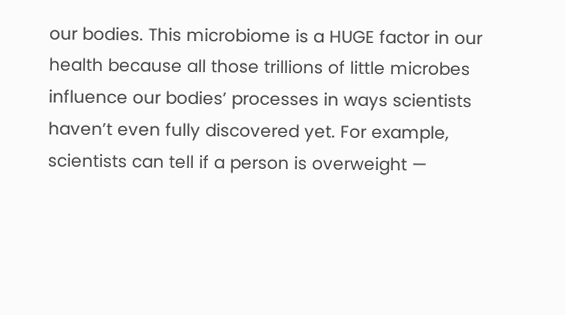our bodies. This microbiome is a HUGE factor in our health because all those trillions of little microbes influence our bodies’ processes in ways scientists haven’t even fully discovered yet. For example, scientists can tell if a person is overweight —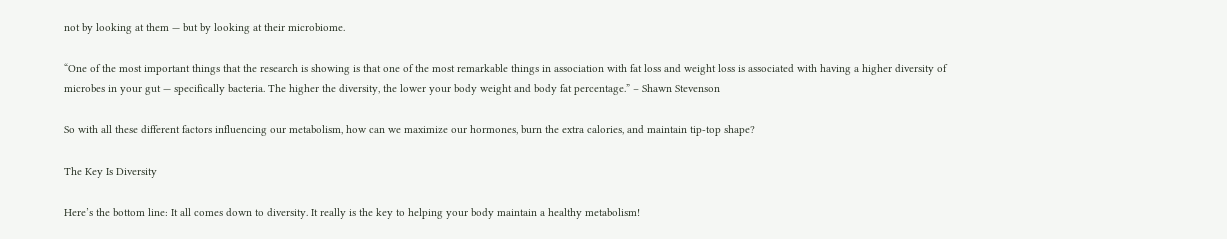not by looking at them — but by looking at their microbiome.

“One of the most important things that the research is showing is that one of the most remarkable things in association with fat loss and weight loss is associated with having a higher diversity of microbes in your gut — specifically bacteria. The higher the diversity, the lower your body weight and body fat percentage.” – Shawn Stevenson

So with all these different factors influencing our metabolism, how can we maximize our hormones, burn the extra calories, and maintain tip-top shape?

The Key Is Diversity

Here’s the bottom line: It all comes down to diversity. It really is the key to helping your body maintain a healthy metabolism!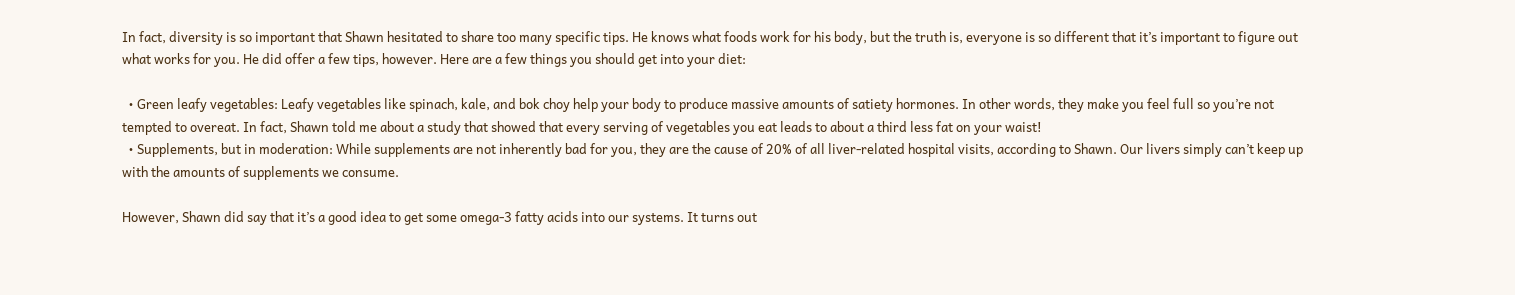In fact, diversity is so important that Shawn hesitated to share too many specific tips. He knows what foods work for his body, but the truth is, everyone is so different that it’s important to figure out what works for you. He did offer a few tips, however. Here are a few things you should get into your diet:

  • Green leafy vegetables: Leafy vegetables like spinach, kale, and bok choy help your body to produce massive amounts of satiety hormones. In other words, they make you feel full so you’re not tempted to overeat. In fact, Shawn told me about a study that showed that every serving of vegetables you eat leads to about a third less fat on your waist!
  • Supplements, but in moderation: While supplements are not inherently bad for you, they are the cause of 20% of all liver-related hospital visits, according to Shawn. Our livers simply can’t keep up with the amounts of supplements we consume.

However, Shawn did say that it’s a good idea to get some omega-3 fatty acids into our systems. It turns out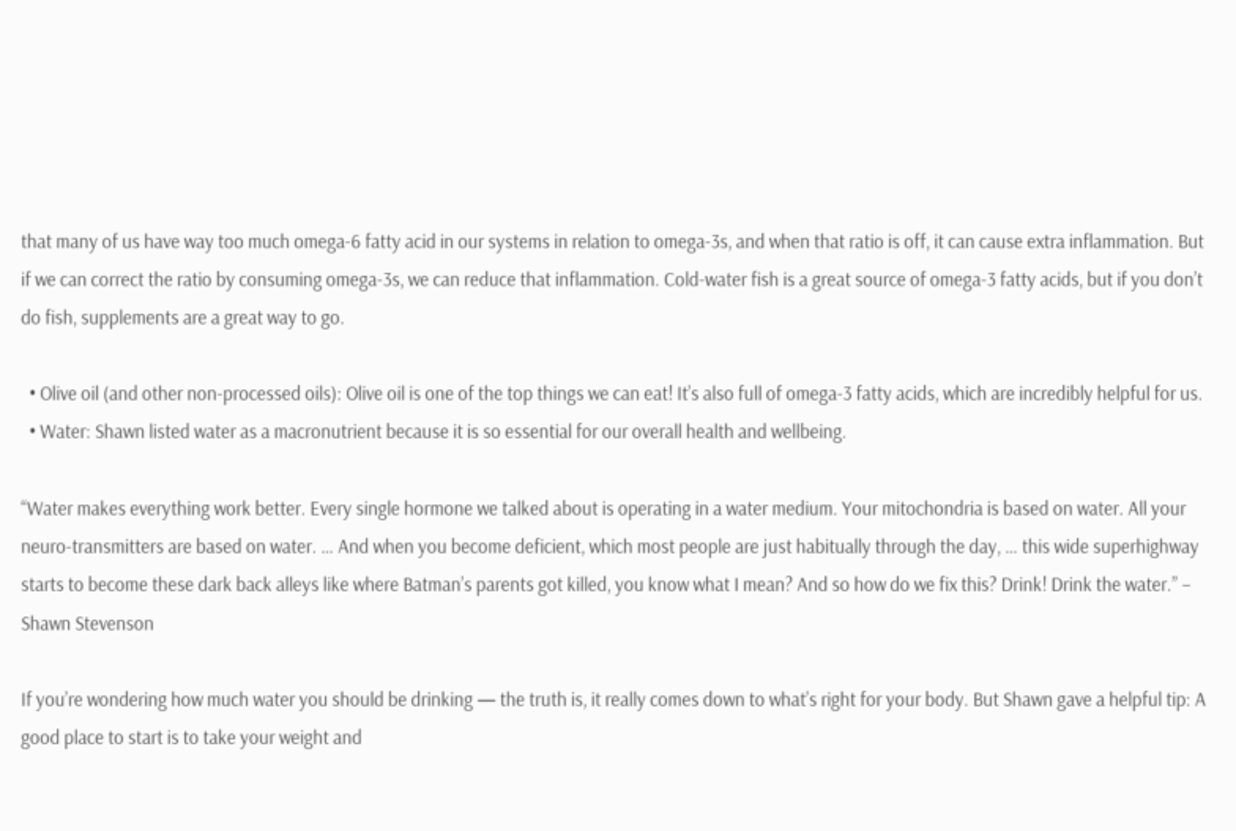that many of us have way too much omega-6 fatty acid in our systems in relation to omega-3s, and when that ratio is off, it can cause extra inflammation. But if we can correct the ratio by consuming omega-3s, we can reduce that inflammation. Cold-water fish is a great source of omega-3 fatty acids, but if you don’t do fish, supplements are a great way to go.

  • Olive oil (and other non-processed oils): Olive oil is one of the top things we can eat! It’s also full of omega-3 fatty acids, which are incredibly helpful for us.
  • Water: Shawn listed water as a macronutrient because it is so essential for our overall health and wellbeing.

“Water makes everything work better. Every single hormone we talked about is operating in a water medium. Your mitochondria is based on water. All your neuro-transmitters are based on water. … And when you become deficient, which most people are just habitually through the day, … this wide superhighway starts to become these dark back alleys like where Batman’s parents got killed, you know what I mean? And so how do we fix this? Drink! Drink the water.” – Shawn Stevenson

If you’re wondering how much water you should be drinking — the truth is, it really comes down to what’s right for your body. But Shawn gave a helpful tip: A good place to start is to take your weight and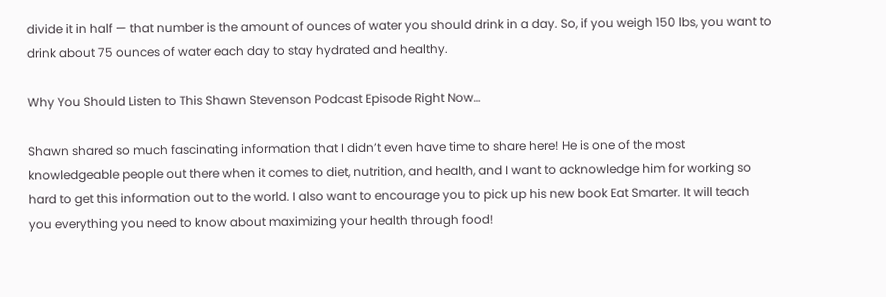divide it in half — that number is the amount of ounces of water you should drink in a day. So, if you weigh 150 lbs, you want to drink about 75 ounces of water each day to stay hydrated and healthy.

Why You Should Listen to This Shawn Stevenson Podcast Episode Right Now…

Shawn shared so much fascinating information that I didn’t even have time to share here! He is one of the most knowledgeable people out there when it comes to diet, nutrition, and health, and I want to acknowledge him for working so hard to get this information out to the world. I also want to encourage you to pick up his new book Eat Smarter. It will teach you everything you need to know about maximizing your health through food!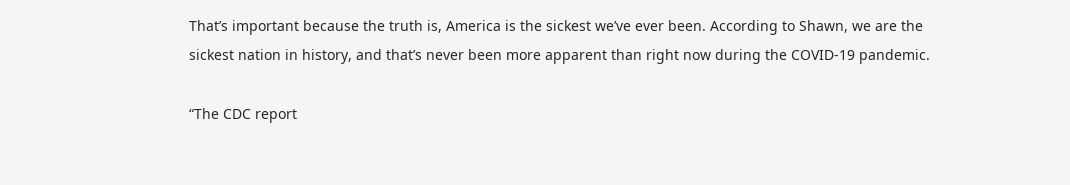That’s important because the truth is, America is the sickest we’ve ever been. According to Shawn, we are the sickest nation in history, and that’s never been more apparent than right now during the COVID-19 pandemic.

“The CDC report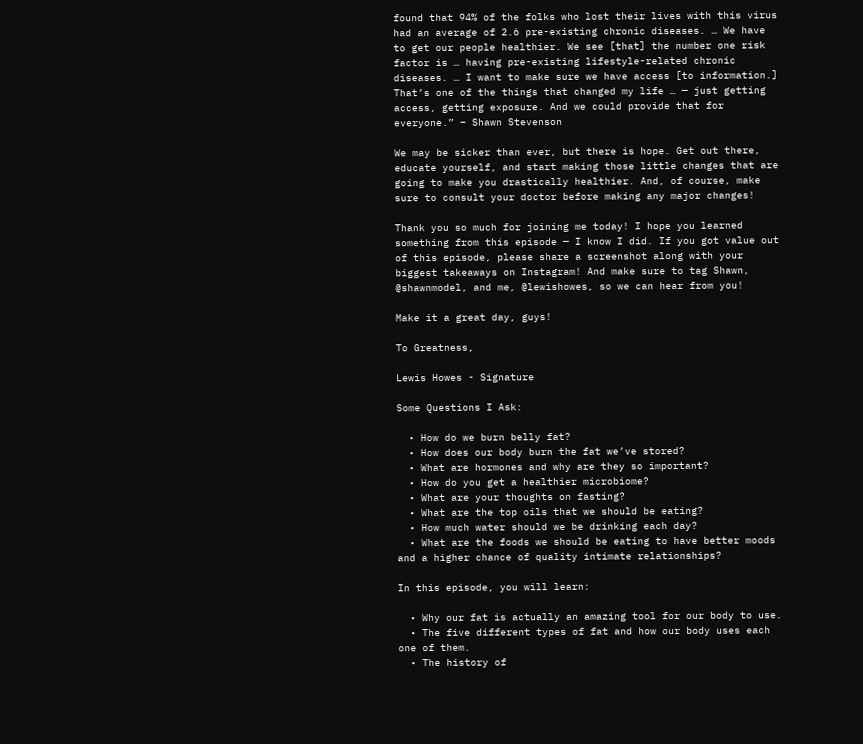found that 94% of the folks who lost their lives with this virus had an average of 2.6 pre-existing chronic diseases. … We have to get our people healthier. We see [that] the number one risk factor is … having pre-existing lifestyle-related chronic diseases. … I want to make sure we have access [to information.] That’s one of the things that changed my life … — just getting access, getting exposure. And we could provide that for everyone.” – Shawn Stevenson

We may be sicker than ever, but there is hope. Get out there, educate yourself, and start making those little changes that are going to make you drastically healthier. And, of course, make sure to consult your doctor before making any major changes!

Thank you so much for joining me today! I hope you learned something from this episode — I know I did. If you got value out of this episode, please share a screenshot along with your biggest takeaways on Instagram! And make sure to tag Shawn, @shawnmodel, and me, @lewishowes, so we can hear from you!

Make it a great day, guys!

To Greatness,

Lewis Howes - Signature

Some Questions I Ask:

  • How do we burn belly fat?
  • How does our body burn the fat we’ve stored?
  • What are hormones and why are they so important?
  • How do you get a healthier microbiome?
  • What are your thoughts on fasting?
  • What are the top oils that we should be eating?
  • How much water should we be drinking each day?
  • What are the foods we should be eating to have better moods and a higher chance of quality intimate relationships?

In this episode, you will learn:

  • Why our fat is actually an amazing tool for our body to use.
  • The five different types of fat and how our body uses each one of them.
  • The history of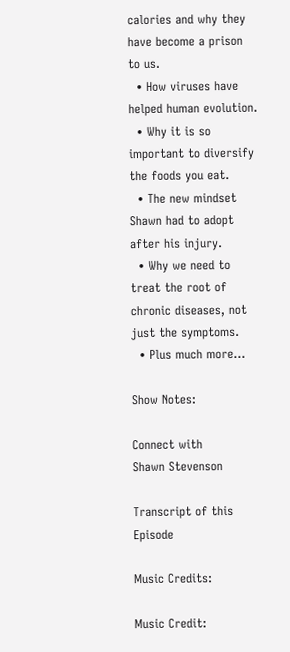calories and why they have become a prison to us.
  • How viruses have helped human evolution.
  • Why it is so important to diversify the foods you eat.
  • The new mindset Shawn had to adopt after his injury.
  • Why we need to treat the root of chronic diseases, not just the symptoms.
  • Plus much more…

Show Notes:

Connect with
Shawn Stevenson

Transcript of this Episode

Music Credits:

Music Credit: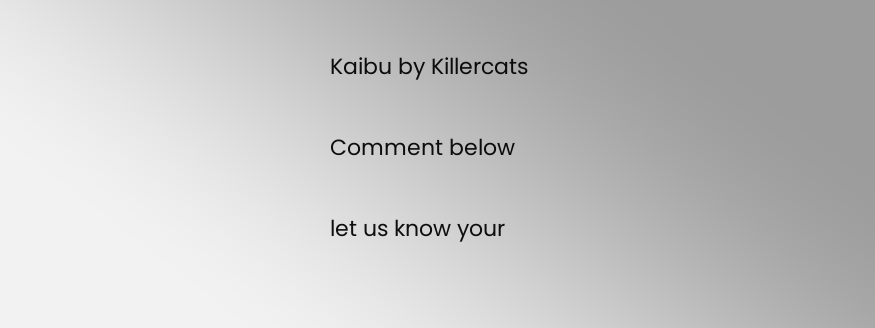Kaibu by Killercats

Comment below

let us know your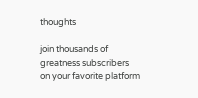thoughts

join thousands of
greatness subscribers
on your favorite platform